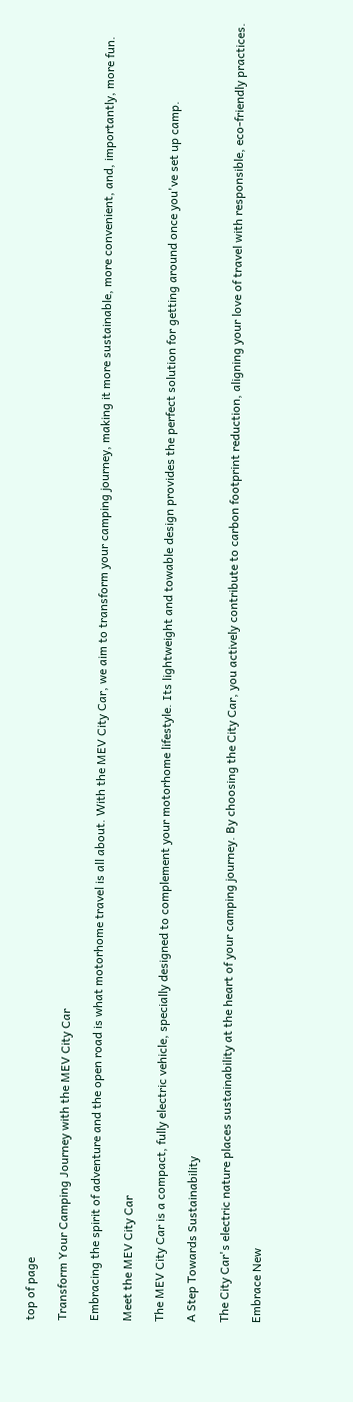top of page

Transform Your Camping Journey with the MEV City Car

Embracing the spirit of adventure and the open road is what motorhome travel is all about. With the MEV City Car, we aim to transform your camping journey, making it more sustainable, more convenient, and, importantly, more fun.

Meet the MEV City Car

The MEV City Car is a compact, fully electric vehicle, specially designed to complement your motorhome lifestyle. Its lightweight and towable design provides the perfect solution for getting around once you've set up camp.

A Step Towards Sustainability

The City Car's electric nature places sustainability at the heart of your camping journey. By choosing the City Car, you actively contribute to carbon footprint reduction, aligning your love of travel with responsible, eco-friendly practices.

Embrace New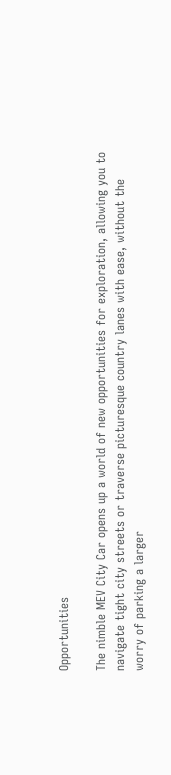Opportunities

The nimble MEV City Car opens up a world of new opportunities for exploration, allowing you to navigate tight city streets or traverse picturesque country lanes with ease, without the worry of parking a larger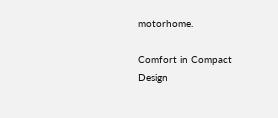motorhome.

Comfort in Compact Design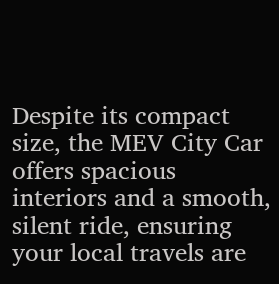Despite its compact size, the MEV City Car offers spacious interiors and a smooth, silent ride, ensuring your local travels are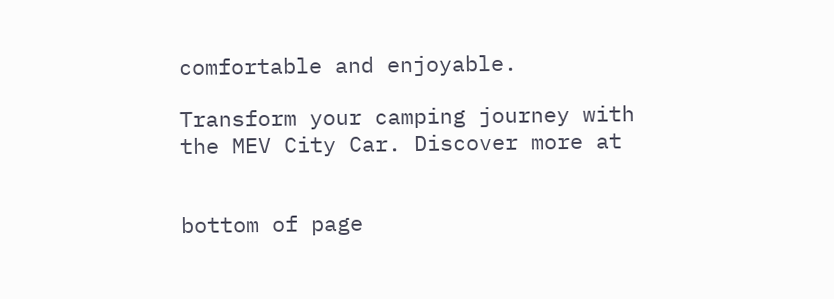comfortable and enjoyable.

Transform your camping journey with the MEV City Car. Discover more at


bottom of page